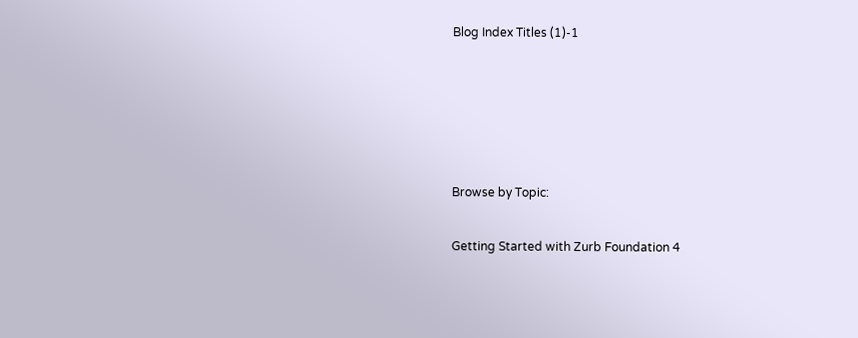Blog Index Titles (1)-1





Browse by Topic:

Getting Started with Zurb Foundation 4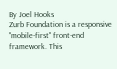By Joel Hooks
Zurb Foundation is a responsive "mobile-first" front-end framework. This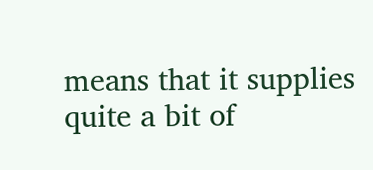means that it supplies quite a bit of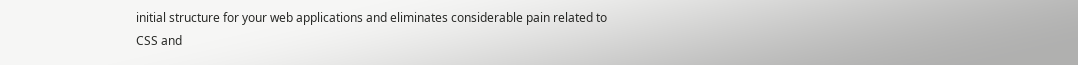initial structure for your web applications and eliminates considerable pain related to CSS and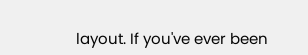layout. If you've ever been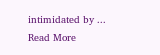intimidated by ...
Read More